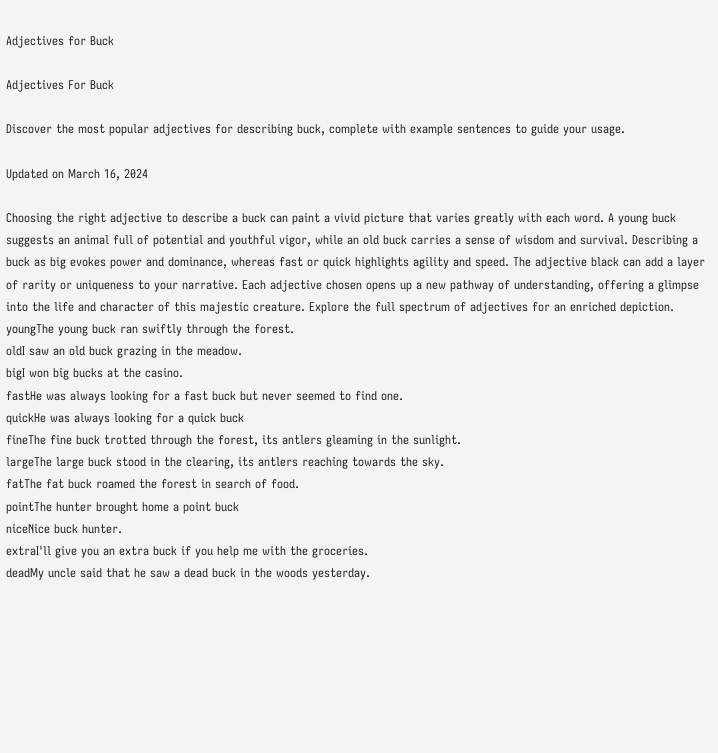Adjectives for Buck

Adjectives For Buck

Discover the most popular adjectives for describing buck, complete with example sentences to guide your usage.

Updated on March 16, 2024

Choosing the right adjective to describe a buck can paint a vivid picture that varies greatly with each word. A young buck suggests an animal full of potential and youthful vigor, while an old buck carries a sense of wisdom and survival. Describing a buck as big evokes power and dominance, whereas fast or quick highlights agility and speed. The adjective black can add a layer of rarity or uniqueness to your narrative. Each adjective chosen opens up a new pathway of understanding, offering a glimpse into the life and character of this majestic creature. Explore the full spectrum of adjectives for an enriched depiction.
youngThe young buck ran swiftly through the forest.
oldI saw an old buck grazing in the meadow.
bigI won big bucks at the casino.
fastHe was always looking for a fast buck but never seemed to find one.
quickHe was always looking for a quick buck
fineThe fine buck trotted through the forest, its antlers gleaming in the sunlight.
largeThe large buck stood in the clearing, its antlers reaching towards the sky.
fatThe fat buck roamed the forest in search of food.
pointThe hunter brought home a point buck
niceNice buck hunter.
extraI'll give you an extra buck if you help me with the groceries.
deadMy uncle said that he saw a dead buck in the woods yesterday.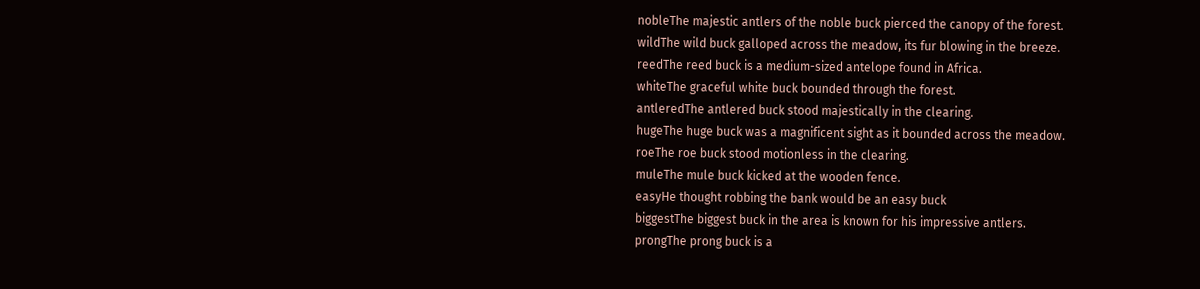nobleThe majestic antlers of the noble buck pierced the canopy of the forest.
wildThe wild buck galloped across the meadow, its fur blowing in the breeze.
reedThe reed buck is a medium-sized antelope found in Africa.
whiteThe graceful white buck bounded through the forest.
antleredThe antlered buck stood majestically in the clearing.
hugeThe huge buck was a magnificent sight as it bounded across the meadow.
roeThe roe buck stood motionless in the clearing.
muleThe mule buck kicked at the wooden fence.
easyHe thought robbing the bank would be an easy buck
biggestThe biggest buck in the area is known for his impressive antlers.
prongThe prong buck is a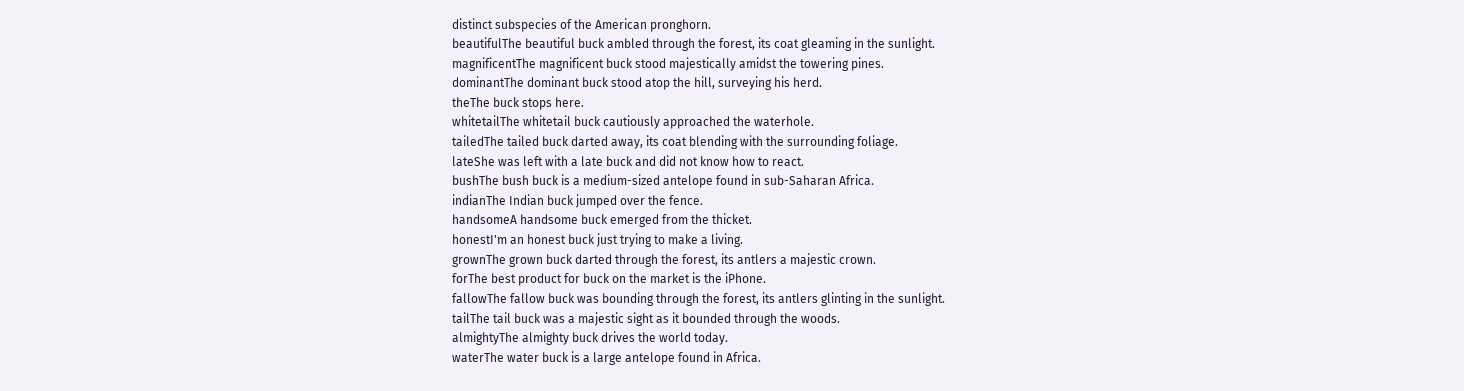distinct subspecies of the American pronghorn.
beautifulThe beautiful buck ambled through the forest, its coat gleaming in the sunlight.
magnificentThe magnificent buck stood majestically amidst the towering pines.
dominantThe dominant buck stood atop the hill, surveying his herd.
theThe buck stops here.
whitetailThe whitetail buck cautiously approached the waterhole.
tailedThe tailed buck darted away, its coat blending with the surrounding foliage.
lateShe was left with a late buck and did not know how to react.
bushThe bush buck is a medium-sized antelope found in sub-Saharan Africa.
indianThe Indian buck jumped over the fence.
handsomeA handsome buck emerged from the thicket.
honestI'm an honest buck just trying to make a living.
grownThe grown buck darted through the forest, its antlers a majestic crown.
forThe best product for buck on the market is the iPhone.
fallowThe fallow buck was bounding through the forest, its antlers glinting in the sunlight.
tailThe tail buck was a majestic sight as it bounded through the woods.
almightyThe almighty buck drives the world today.
waterThe water buck is a large antelope found in Africa.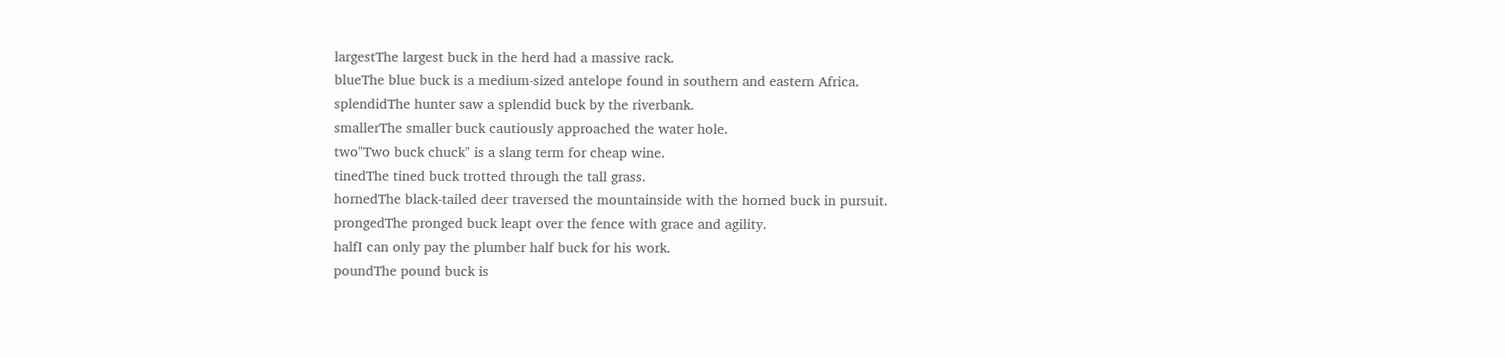largestThe largest buck in the herd had a massive rack.
blueThe blue buck is a medium-sized antelope found in southern and eastern Africa.
splendidThe hunter saw a splendid buck by the riverbank.
smallerThe smaller buck cautiously approached the water hole.
two"Two buck chuck" is a slang term for cheap wine.
tinedThe tined buck trotted through the tall grass.
hornedThe black-tailed deer traversed the mountainside with the horned buck in pursuit.
prongedThe pronged buck leapt over the fence with grace and agility.
halfI can only pay the plumber half buck for his work.
poundThe pound buck is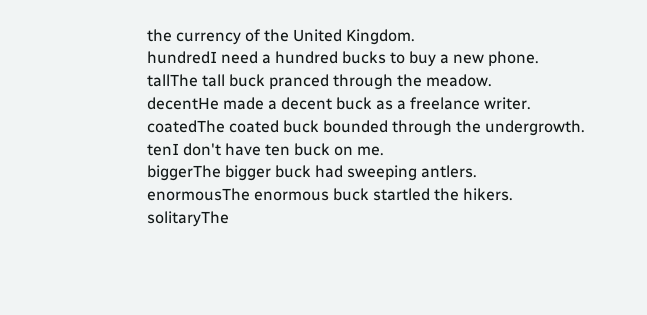the currency of the United Kingdom.
hundredI need a hundred bucks to buy a new phone.
tallThe tall buck pranced through the meadow.
decentHe made a decent buck as a freelance writer.
coatedThe coated buck bounded through the undergrowth.
tenI don't have ten buck on me.
biggerThe bigger buck had sweeping antlers.
enormousThe enormous buck startled the hikers.
solitaryThe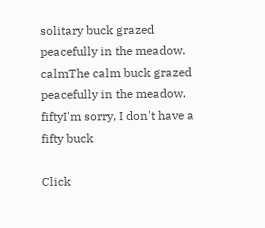solitary buck grazed peacefully in the meadow.
calmThe calm buck grazed peacefully in the meadow.
fiftyI'm sorry, I don't have a fifty buck

Click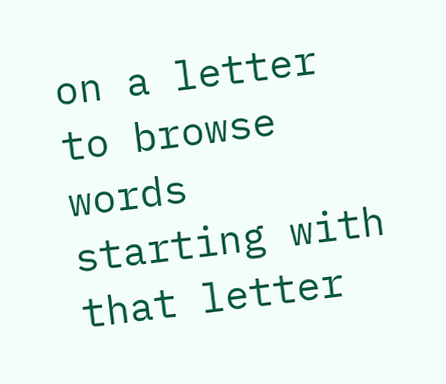on a letter to browse words starting with that letter